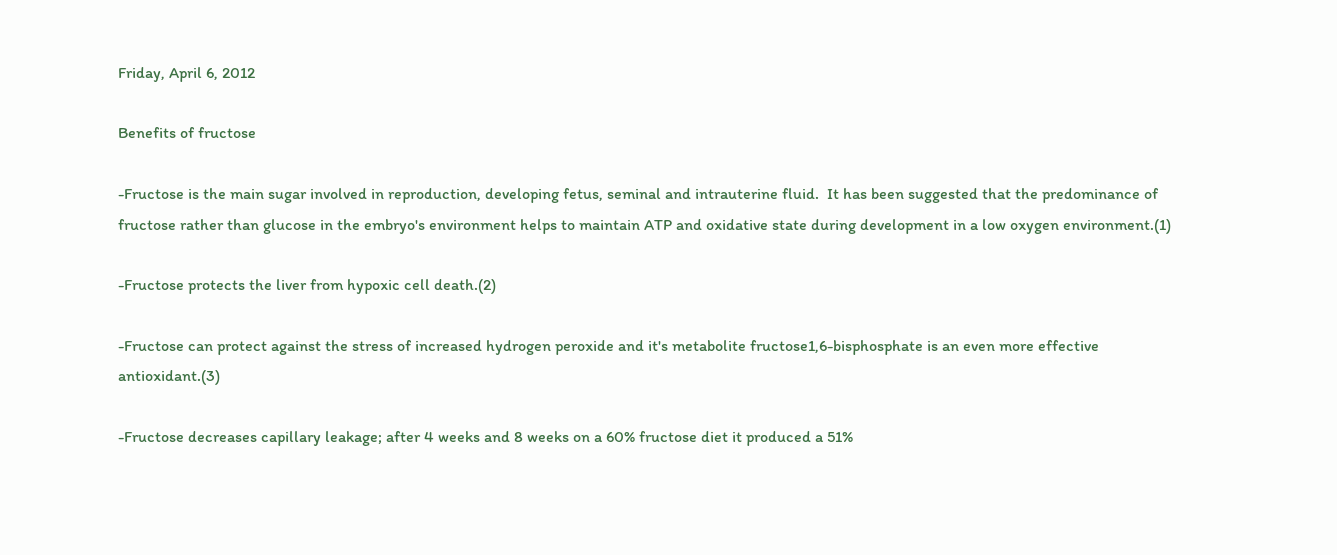Friday, April 6, 2012

Benefits of fructose

-Fructose is the main sugar involved in reproduction, developing fetus, seminal and intrauterine fluid.  It has been suggested that the predominance of fructose rather than glucose in the embryo's environment helps to maintain ATP and oxidative state during development in a low oxygen environment.(1)

-Fructose protects the liver from hypoxic cell death.(2)

-Fructose can protect against the stress of increased hydrogen peroxide and it's metabolite fructose1,6-bisphosphate is an even more effective antioxidant.(3)

-Fructose decreases capillary leakage; after 4 weeks and 8 weeks on a 60% fructose diet it produced a 51%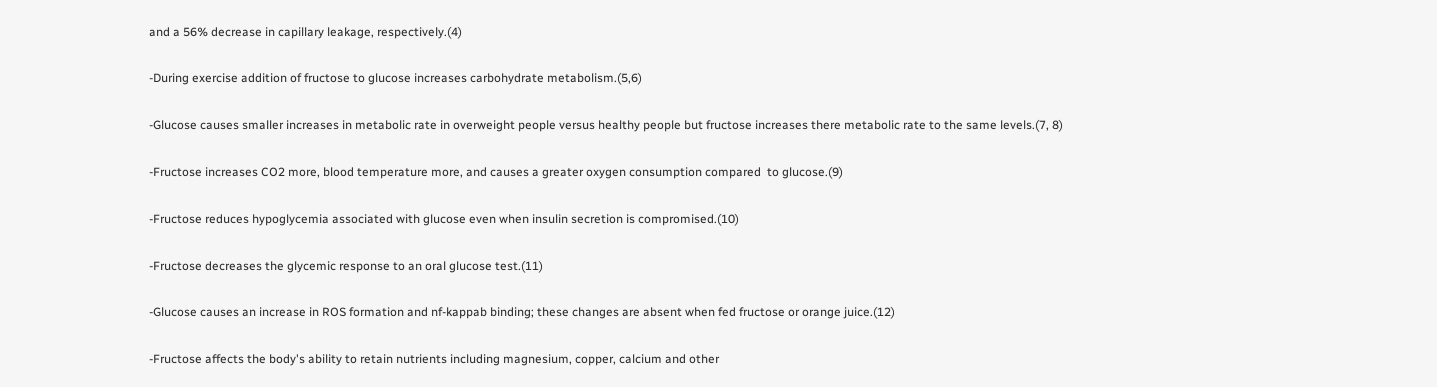and a 56% decrease in capillary leakage, respectively.(4)

-During exercise addition of fructose to glucose increases carbohydrate metabolism.(5,6)

-Glucose causes smaller increases in metabolic rate in overweight people versus healthy people but fructose increases there metabolic rate to the same levels.(7, 8)

-Fructose increases CO2 more, blood temperature more, and causes a greater oxygen consumption compared  to glucose.(9)

-Fructose reduces hypoglycemia associated with glucose even when insulin secretion is compromised.(10)

-Fructose decreases the glycemic response to an oral glucose test.(11)

-Glucose causes an increase in ROS formation and nf-kappab binding; these changes are absent when fed fructose or orange juice.(12)

-Fructose affects the body's ability to retain nutrients including magnesium, copper, calcium and other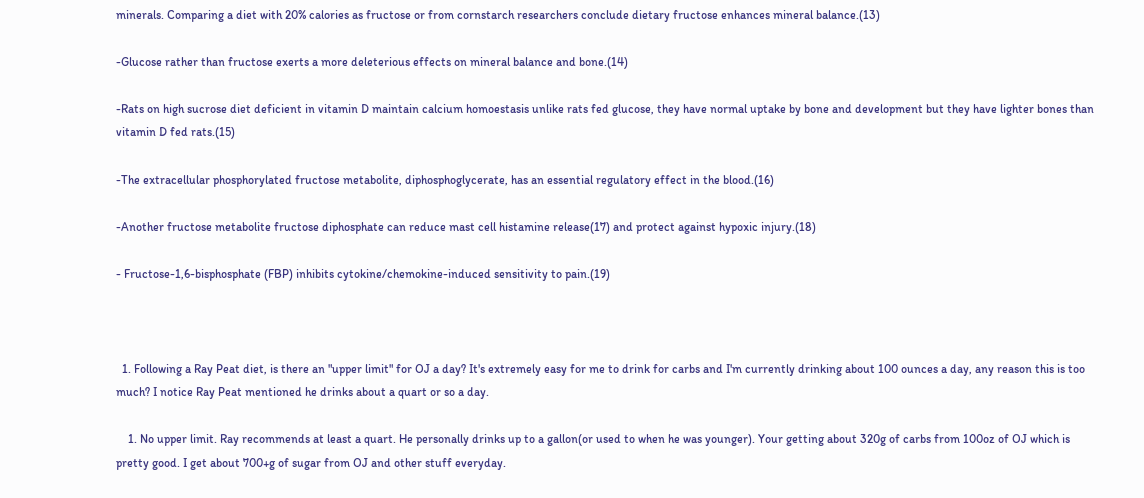minerals. Comparing a diet with 20% calories as fructose or from cornstarch researchers conclude dietary fructose enhances mineral balance.(13)

-Glucose rather than fructose exerts a more deleterious effects on mineral balance and bone.(14)

-Rats on high sucrose diet deficient in vitamin D maintain calcium homoestasis unlike rats fed glucose, they have normal uptake by bone and development but they have lighter bones than vitamin D fed rats.(15)

-The extracellular phosphorylated fructose metabolite, diphosphoglycerate, has an essential regulatory effect in the blood.(16)

-Another fructose metabolite fructose diphosphate can reduce mast cell histamine release(17) and protect against hypoxic injury.(18)

- Fructose-1,6-bisphosphate (FBP) inhibits cytokine/chemokine-induced sensitivity to pain.(19)



  1. Following a Ray Peat diet, is there an "upper limit" for OJ a day? It's extremely easy for me to drink for carbs and I'm currently drinking about 100 ounces a day, any reason this is too much? I notice Ray Peat mentioned he drinks about a quart or so a day.

    1. No upper limit. Ray recommends at least a quart. He personally drinks up to a gallon(or used to when he was younger). Your getting about 320g of carbs from 100oz of OJ which is pretty good. I get about 700+g of sugar from OJ and other stuff everyday.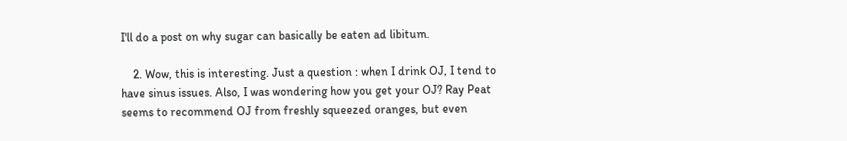I'll do a post on why sugar can basically be eaten ad libitum.

    2. Wow, this is interesting. Just a question : when I drink OJ, I tend to have sinus issues. Also, I was wondering how you get your OJ? Ray Peat seems to recommend OJ from freshly squeezed oranges, but even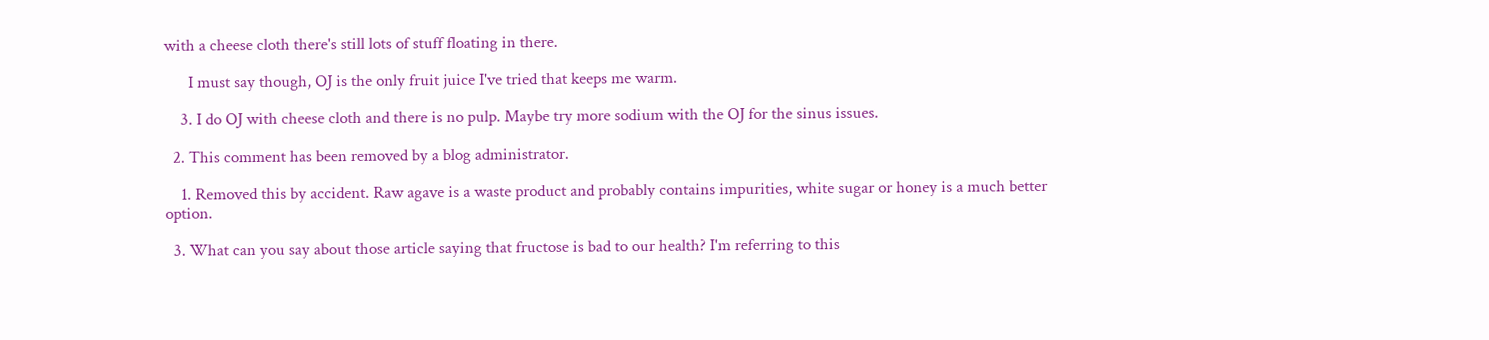with a cheese cloth there's still lots of stuff floating in there.

      I must say though, OJ is the only fruit juice I've tried that keeps me warm.

    3. I do OJ with cheese cloth and there is no pulp. Maybe try more sodium with the OJ for the sinus issues.

  2. This comment has been removed by a blog administrator.

    1. Removed this by accident. Raw agave is a waste product and probably contains impurities, white sugar or honey is a much better option.

  3. What can you say about those article saying that fructose is bad to our health? I'm referring to this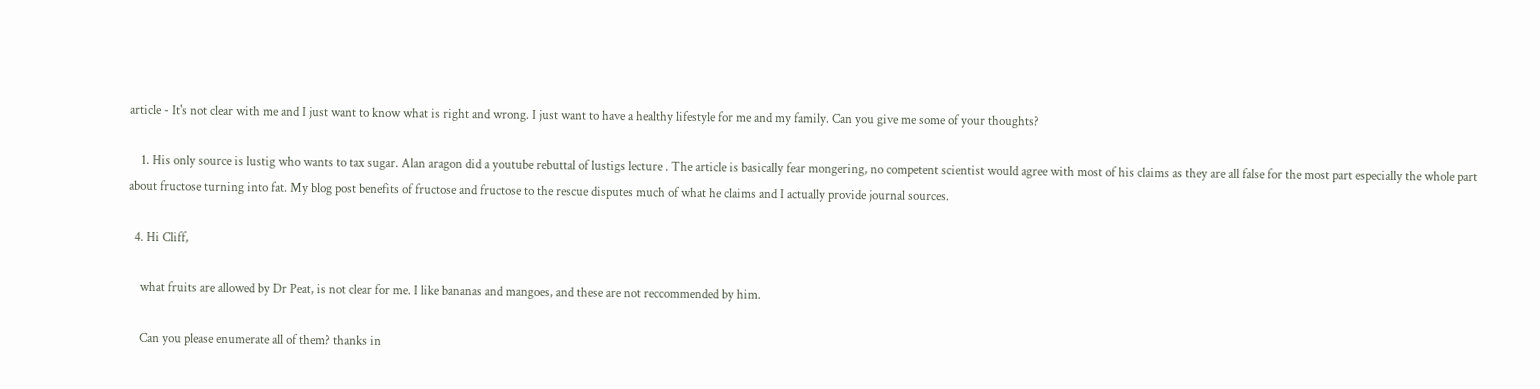article - It's not clear with me and I just want to know what is right and wrong. I just want to have a healthy lifestyle for me and my family. Can you give me some of your thoughts?

    1. His only source is lustig who wants to tax sugar. Alan aragon did a youtube rebuttal of lustigs lecture . The article is basically fear mongering, no competent scientist would agree with most of his claims as they are all false for the most part especially the whole part about fructose turning into fat. My blog post benefits of fructose and fructose to the rescue disputes much of what he claims and I actually provide journal sources.

  4. Hi Cliff,

    what fruits are allowed by Dr Peat, is not clear for me. I like bananas and mangoes, and these are not reccommended by him.

    Can you please enumerate all of them? thanks in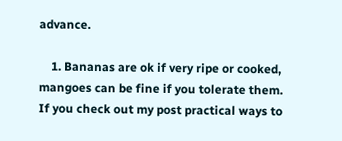advance.

    1. Bananas are ok if very ripe or cooked, mangoes can be fine if you tolerate them. If you check out my post practical ways to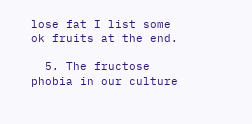lose fat I list some ok fruits at the end.

  5. The fructose phobia in our culture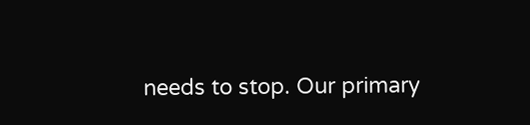needs to stop. Our primary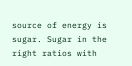source of energy is sugar. Sugar in the right ratios with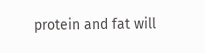protein and fat will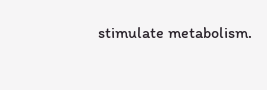stimulate metabolism.